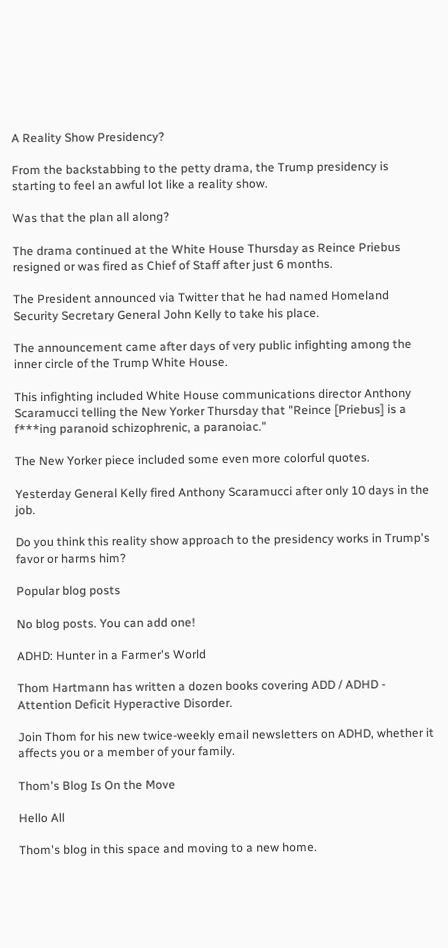A Reality Show Presidency?

From the backstabbing to the petty drama, the Trump presidency is starting to feel an awful lot like a reality show.

Was that the plan all along?

The drama continued at the White House Thursday as Reince Priebus resigned or was fired as Chief of Staff after just 6 months.

The President announced via Twitter that he had named Homeland Security Secretary General John Kelly to take his place.

The announcement came after days of very public infighting among the inner circle of the Trump White House.

This infighting included White House communications director Anthony Scaramucci telling the New Yorker Thursday that "Reince [Priebus] is a f***ing paranoid schizophrenic, a paranoiac."

The New Yorker piece included some even more colorful quotes.

Yesterday General Kelly fired Anthony Scaramucci after only 10 days in the job.

Do you think this reality show approach to the presidency works in Trump's favor or harms him?

Popular blog posts

No blog posts. You can add one!

ADHD: Hunter in a Farmer's World

Thom Hartmann has written a dozen books covering ADD / ADHD - Attention Deficit Hyperactive Disorder.

Join Thom for his new twice-weekly email newsletters on ADHD, whether it affects you or a member of your family.

Thom's Blog Is On the Move

Hello All

Thom's blog in this space and moving to a new home.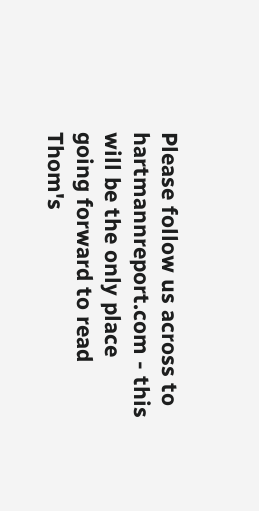Please follow us across to hartmannreport.com - this will be the only place going forward to read Thom's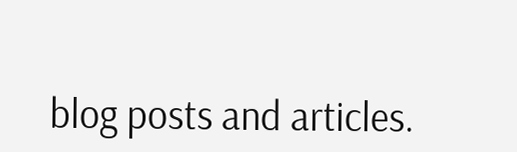blog posts and articles.